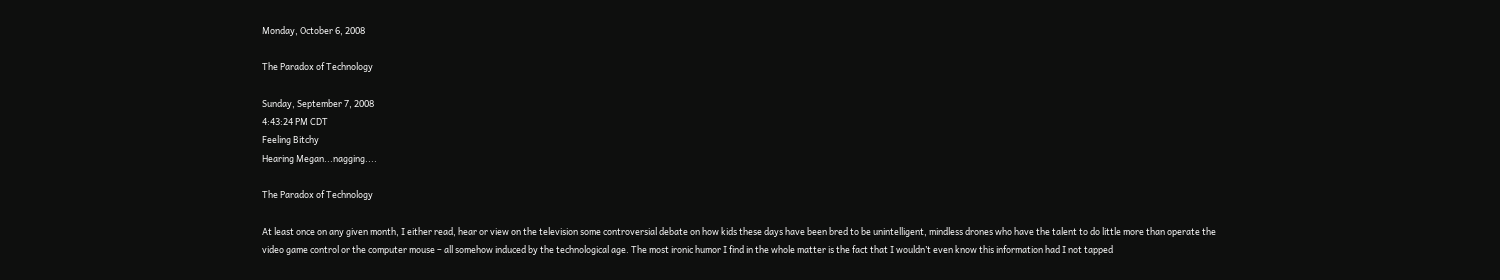Monday, October 6, 2008

The Paradox of Technology

Sunday, September 7, 2008
4:43:24 PM CDT
Feeling Bitchy
Hearing Megan...nagging....

The Paradox of Technology

At least once on any given month, I either read, hear or view on the television some controversial debate on how kids these days have been bred to be unintelligent, mindless drones who have the talent to do little more than operate the video game control or the computer mouse – all somehow induced by the technological age. The most ironic humor I find in the whole matter is the fact that I wouldn’t even know this information had I not tapped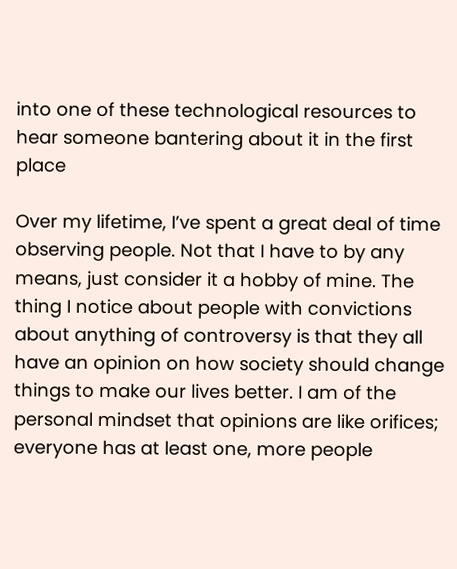into one of these technological resources to hear someone bantering about it in the first place

Over my lifetime, I’ve spent a great deal of time observing people. Not that I have to by any means, just consider it a hobby of mine. The thing I notice about people with convictions about anything of controversy is that they all have an opinion on how society should change things to make our lives better. I am of the personal mindset that opinions are like orifices; everyone has at least one, more people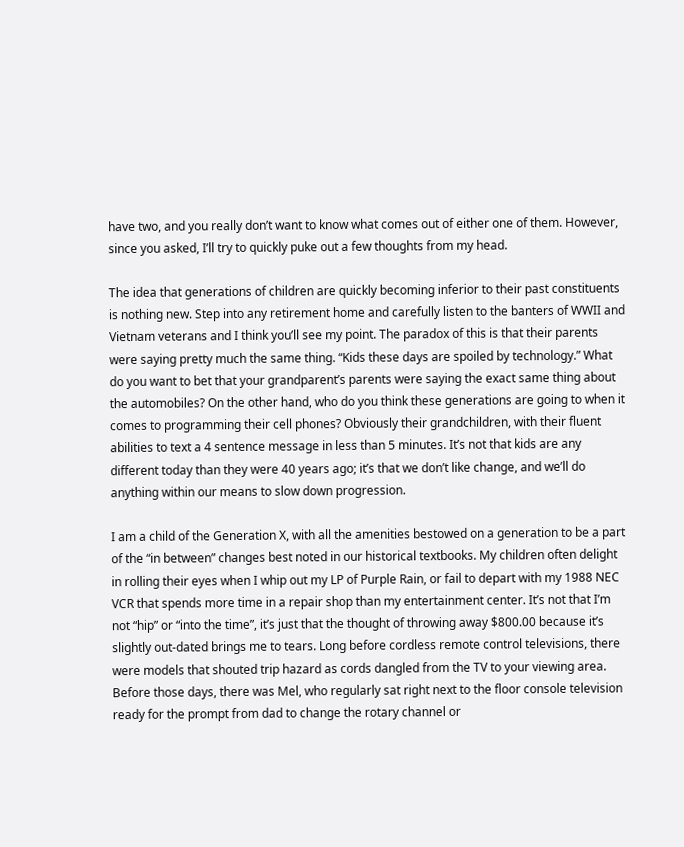have two, and you really don’t want to know what comes out of either one of them. However, since you asked, I’ll try to quickly puke out a few thoughts from my head.

The idea that generations of children are quickly becoming inferior to their past constituents is nothing new. Step into any retirement home and carefully listen to the banters of WWII and Vietnam veterans and I think you’ll see my point. The paradox of this is that their parents were saying pretty much the same thing. “Kids these days are spoiled by technology.” What do you want to bet that your grandparent’s parents were saying the exact same thing about the automobiles? On the other hand, who do you think these generations are going to when it comes to programming their cell phones? Obviously their grandchildren, with their fluent abilities to text a 4 sentence message in less than 5 minutes. It’s not that kids are any different today than they were 40 years ago; it’s that we don’t like change, and we’ll do anything within our means to slow down progression.

I am a child of the Generation X, with all the amenities bestowed on a generation to be a part of the “in between” changes best noted in our historical textbooks. My children often delight in rolling their eyes when I whip out my LP of Purple Rain, or fail to depart with my 1988 NEC VCR that spends more time in a repair shop than my entertainment center. It’s not that I’m not “hip” or “into the time”, it’s just that the thought of throwing away $800.00 because it’s slightly out-dated brings me to tears. Long before cordless remote control televisions, there were models that shouted trip hazard as cords dangled from the TV to your viewing area. Before those days, there was Mel, who regularly sat right next to the floor console television ready for the prompt from dad to change the rotary channel or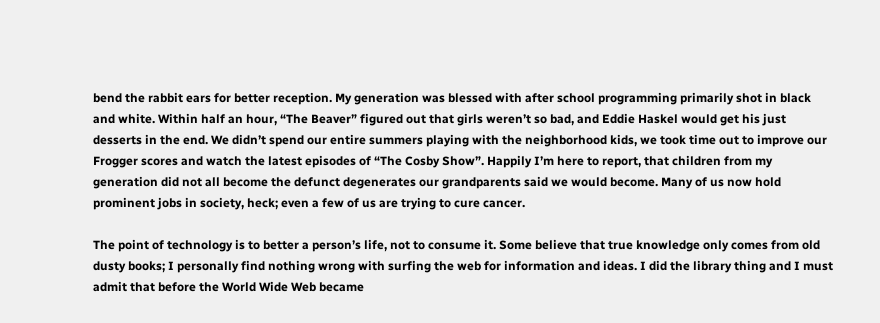bend the rabbit ears for better reception. My generation was blessed with after school programming primarily shot in black and white. Within half an hour, “The Beaver” figured out that girls weren’t so bad, and Eddie Haskel would get his just desserts in the end. We didn’t spend our entire summers playing with the neighborhood kids, we took time out to improve our Frogger scores and watch the latest episodes of “The Cosby Show”. Happily I’m here to report, that children from my generation did not all become the defunct degenerates our grandparents said we would become. Many of us now hold prominent jobs in society, heck; even a few of us are trying to cure cancer.

The point of technology is to better a person’s life, not to consume it. Some believe that true knowledge only comes from old dusty books; I personally find nothing wrong with surfing the web for information and ideas. I did the library thing and I must admit that before the World Wide Web became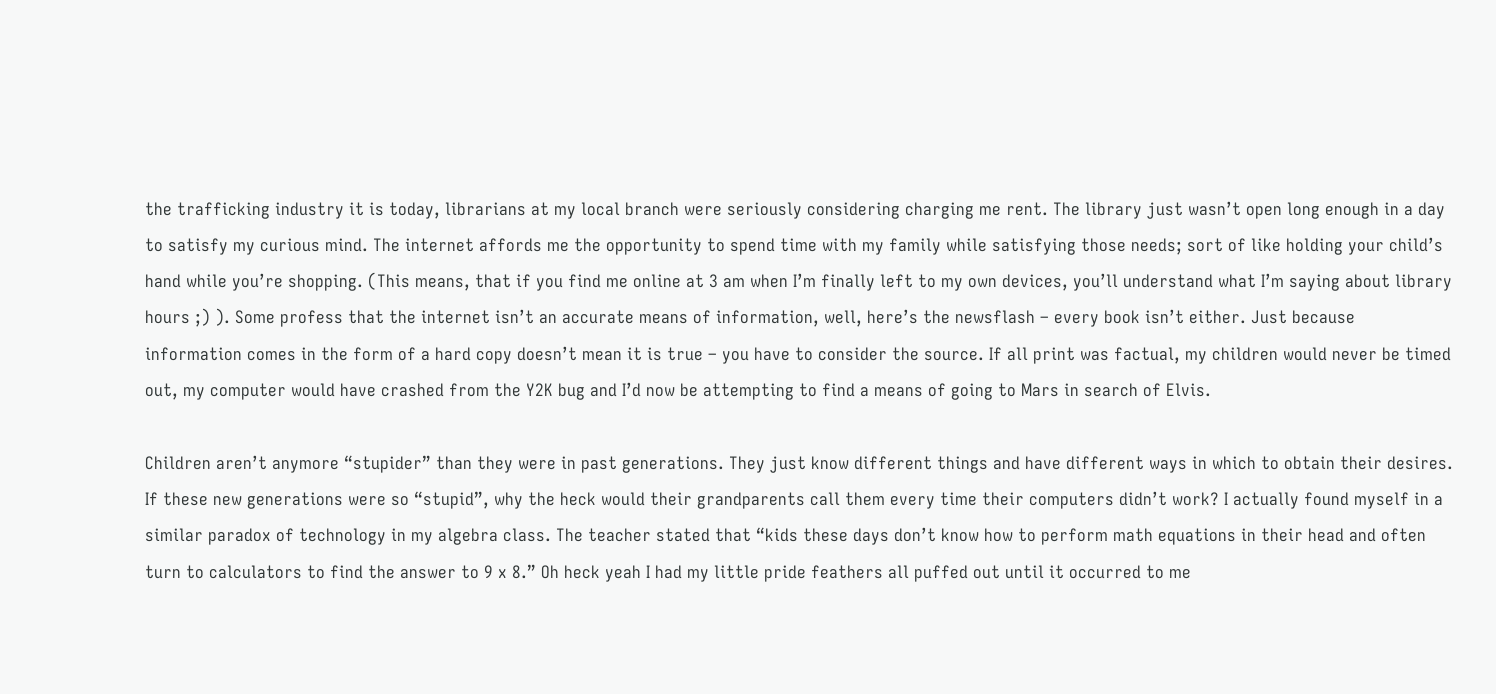the trafficking industry it is today, librarians at my local branch were seriously considering charging me rent. The library just wasn’t open long enough in a day to satisfy my curious mind. The internet affords me the opportunity to spend time with my family while satisfying those needs; sort of like holding your child’s hand while you’re shopping. (This means, that if you find me online at 3 am when I’m finally left to my own devices, you’ll understand what I’m saying about library hours ;) ). Some profess that the internet isn’t an accurate means of information, well, here’s the newsflash – every book isn’t either. Just because information comes in the form of a hard copy doesn’t mean it is true – you have to consider the source. If all print was factual, my children would never be timed out, my computer would have crashed from the Y2K bug and I’d now be attempting to find a means of going to Mars in search of Elvis.

Children aren’t anymore “stupider” than they were in past generations. They just know different things and have different ways in which to obtain their desires. If these new generations were so “stupid”, why the heck would their grandparents call them every time their computers didn’t work? I actually found myself in a similar paradox of technology in my algebra class. The teacher stated that “kids these days don’t know how to perform math equations in their head and often turn to calculators to find the answer to 9 x 8.” Oh heck yeah I had my little pride feathers all puffed out until it occurred to me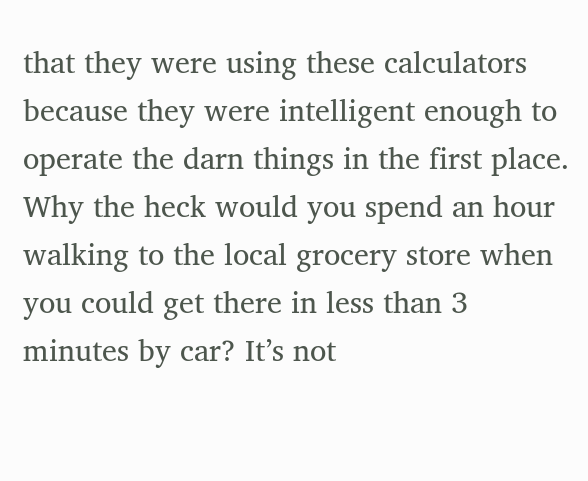that they were using these calculators because they were intelligent enough to operate the darn things in the first place. Why the heck would you spend an hour walking to the local grocery store when you could get there in less than 3 minutes by car? It’s not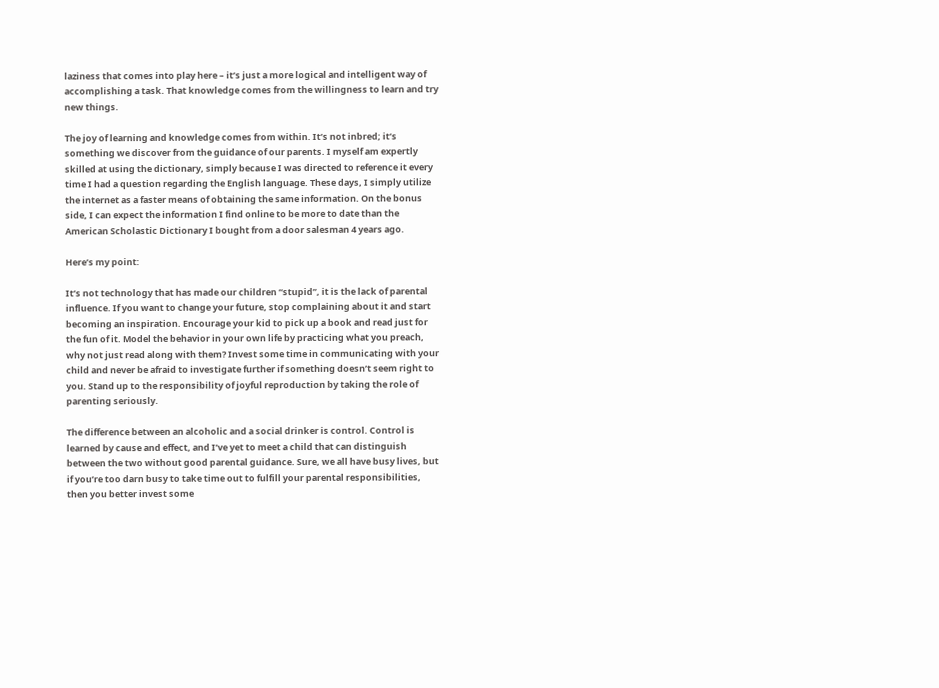laziness that comes into play here – it’s just a more logical and intelligent way of accomplishing a task. That knowledge comes from the willingness to learn and try new things.

The joy of learning and knowledge comes from within. It’s not inbred; it’s something we discover from the guidance of our parents. I myself am expertly skilled at using the dictionary, simply because I was directed to reference it every time I had a question regarding the English language. These days, I simply utilize the internet as a faster means of obtaining the same information. On the bonus side, I can expect the information I find online to be more to date than the American Scholastic Dictionary I bought from a door salesman 4 years ago.

Here’s my point:

It’s not technology that has made our children “stupid”, it is the lack of parental influence. If you want to change your future, stop complaining about it and start becoming an inspiration. Encourage your kid to pick up a book and read just for the fun of it. Model the behavior in your own life by practicing what you preach, why not just read along with them? Invest some time in communicating with your child and never be afraid to investigate further if something doesn’t seem right to you. Stand up to the responsibility of joyful reproduction by taking the role of parenting seriously.

The difference between an alcoholic and a social drinker is control. Control is learned by cause and effect, and I’ve yet to meet a child that can distinguish between the two without good parental guidance. Sure, we all have busy lives, but if you’re too darn busy to take time out to fulfill your parental responsibilities, then you better invest some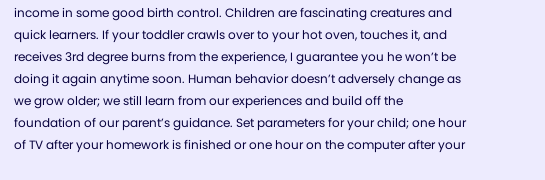income in some good birth control. Children are fascinating creatures and quick learners. If your toddler crawls over to your hot oven, touches it, and receives 3rd degree burns from the experience, I guarantee you he won’t be doing it again anytime soon. Human behavior doesn’t adversely change as we grow older; we still learn from our experiences and build off the foundation of our parent’s guidance. Set parameters for your child; one hour of TV after your homework is finished or one hour on the computer after your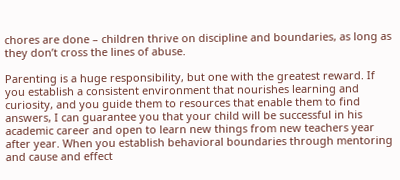chores are done – children thrive on discipline and boundaries, as long as they don’t cross the lines of abuse.

Parenting is a huge responsibility, but one with the greatest reward. If you establish a consistent environment that nourishes learning and curiosity, and you guide them to resources that enable them to find answers, I can guarantee you that your child will be successful in his academic career and open to learn new things from new teachers year after year. When you establish behavioral boundaries through mentoring and cause and effect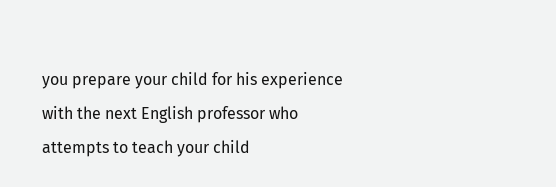you prepare your child for his experience with the next English professor who attempts to teach your child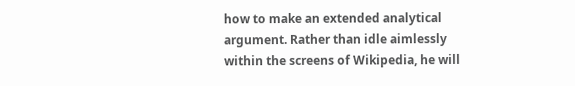how to make an extended analytical argument. Rather than idle aimlessly within the screens of Wikipedia, he will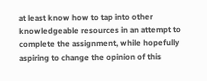at least know how to tap into other knowledgeable resources in an attempt to complete the assignment, while hopefully aspiring to change the opinion of this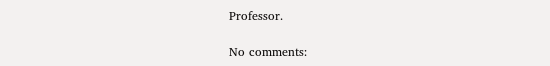Professor.

No comments: